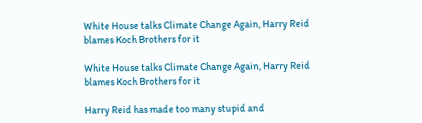White House talks Climate Change Again, Harry Reid blames Koch Brothers for it

White House talks Climate Change Again, Harry Reid blames Koch Brothers for it

Harry Reid has made too many stupid and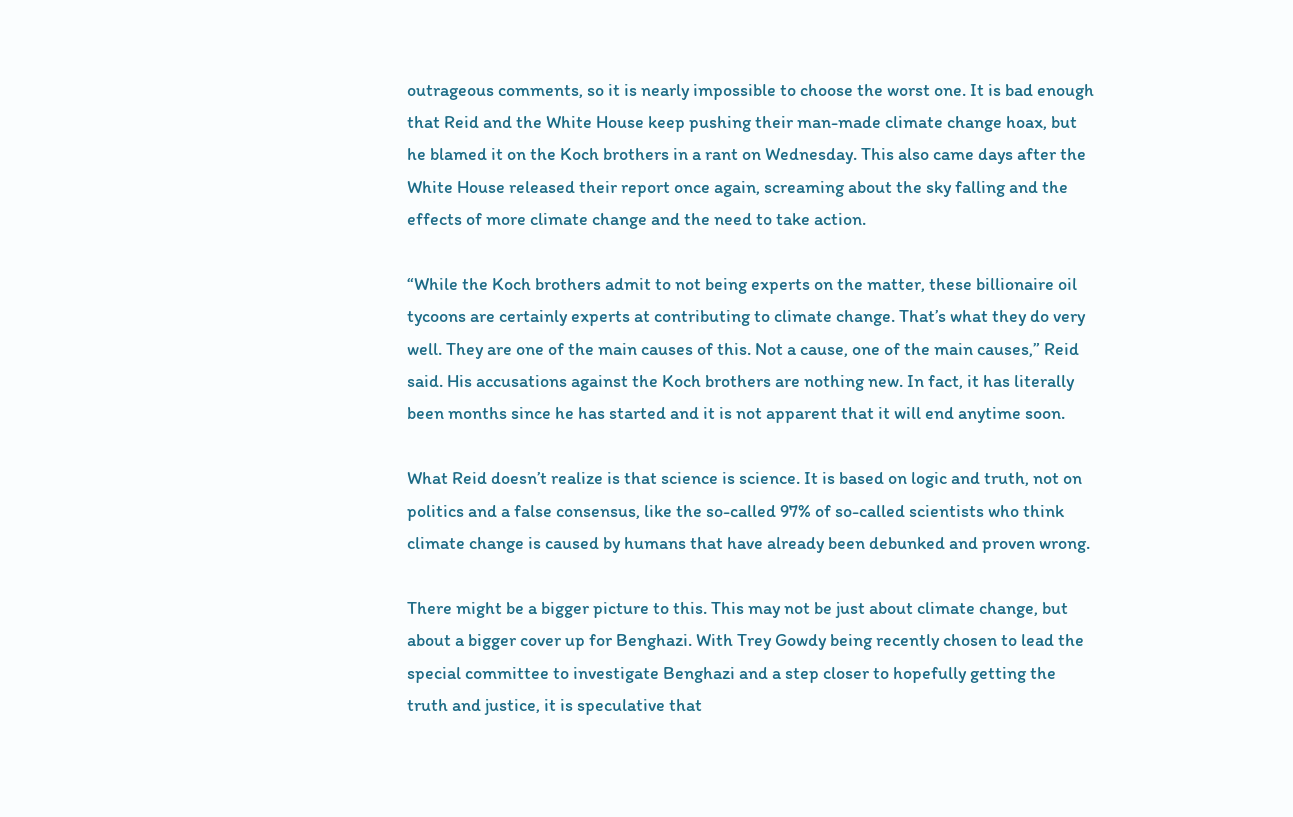outrageous comments, so it is nearly impossible to choose the worst one. It is bad enough that Reid and the White House keep pushing their man-made climate change hoax, but he blamed it on the Koch brothers in a rant on Wednesday. This also came days after the White House released their report once again, screaming about the sky falling and the effects of more climate change and the need to take action.

“While the Koch brothers admit to not being experts on the matter, these billionaire oil tycoons are certainly experts at contributing to climate change. That’s what they do very well. They are one of the main causes of this. Not a cause, one of the main causes,” Reid said. His accusations against the Koch brothers are nothing new. In fact, it has literally been months since he has started and it is not apparent that it will end anytime soon.

What Reid doesn’t realize is that science is science. It is based on logic and truth, not on politics and a false consensus, like the so-called 97% of so-called scientists who think climate change is caused by humans that have already been debunked and proven wrong.

There might be a bigger picture to this. This may not be just about climate change, but about a bigger cover up for Benghazi. With Trey Gowdy being recently chosen to lead the special committee to investigate Benghazi and a step closer to hopefully getting the truth and justice, it is speculative that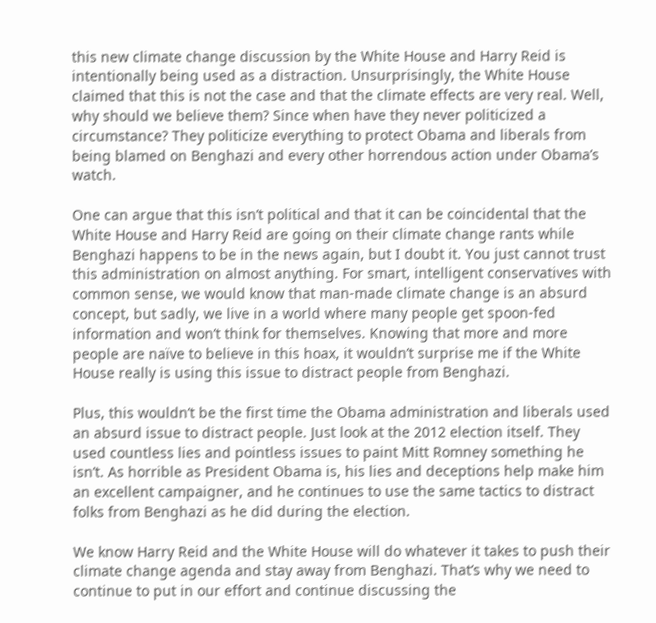this new climate change discussion by the White House and Harry Reid is intentionally being used as a distraction. Unsurprisingly, the White House claimed that this is not the case and that the climate effects are very real. Well, why should we believe them? Since when have they never politicized a circumstance? They politicize everything to protect Obama and liberals from being blamed on Benghazi and every other horrendous action under Obama’s watch.

One can argue that this isn’t political and that it can be coincidental that the White House and Harry Reid are going on their climate change rants while Benghazi happens to be in the news again, but I doubt it. You just cannot trust this administration on almost anything. For smart, intelligent conservatives with common sense, we would know that man-made climate change is an absurd concept, but sadly, we live in a world where many people get spoon-fed information and won’t think for themselves. Knowing that more and more people are naïve to believe in this hoax, it wouldn’t surprise me if the White House really is using this issue to distract people from Benghazi.

Plus, this wouldn’t be the first time the Obama administration and liberals used an absurd issue to distract people. Just look at the 2012 election itself. They used countless lies and pointless issues to paint Mitt Romney something he isn’t. As horrible as President Obama is, his lies and deceptions help make him an excellent campaigner, and he continues to use the same tactics to distract folks from Benghazi as he did during the election.

We know Harry Reid and the White House will do whatever it takes to push their climate change agenda and stay away from Benghazi. That’s why we need to continue to put in our effort and continue discussing the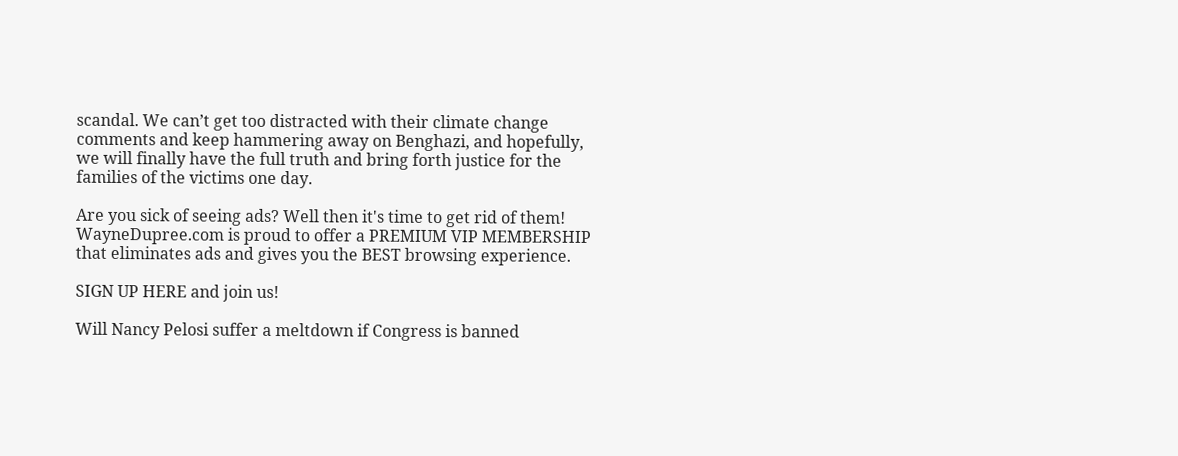scandal. We can’t get too distracted with their climate change comments and keep hammering away on Benghazi, and hopefully, we will finally have the full truth and bring forth justice for the families of the victims one day.

Are you sick of seeing ads? Well then it's time to get rid of them! WayneDupree.com is proud to offer a PREMIUM VIP MEMBERSHIP that eliminates ads and gives you the BEST browsing experience.

SIGN UP HERE and join us!

Will Nancy Pelosi suffer a meltdown if Congress is banned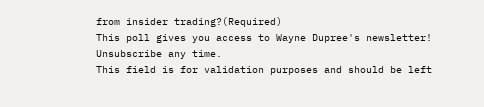from insider trading?(Required)
This poll gives you access to Wayne Dupree's newsletter! Unsubscribe any time.
This field is for validation purposes and should be left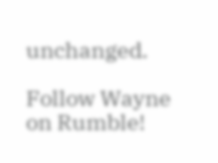unchanged.

Follow Wayne on Rumble!